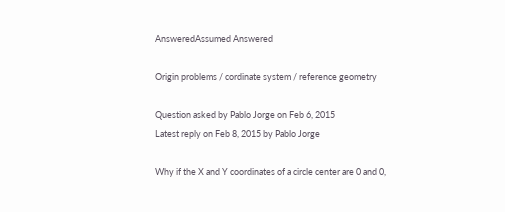AnsweredAssumed Answered

Origin problems / cordinate system / reference geometry

Question asked by Pablo Jorge on Feb 6, 2015
Latest reply on Feb 8, 2015 by Pablo Jorge

Why if the X and Y coordinates of a circle center are 0 and 0,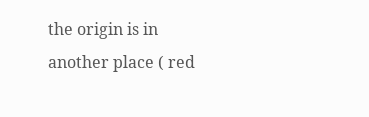the origin is in another place ( red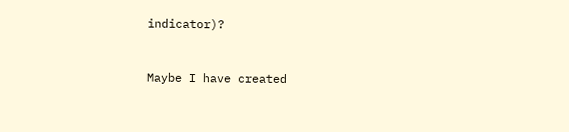indicator)?


Maybe I have created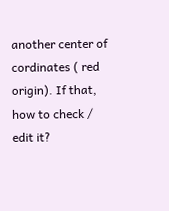another center of cordinates ( red origin). If that, how to check / edit it?